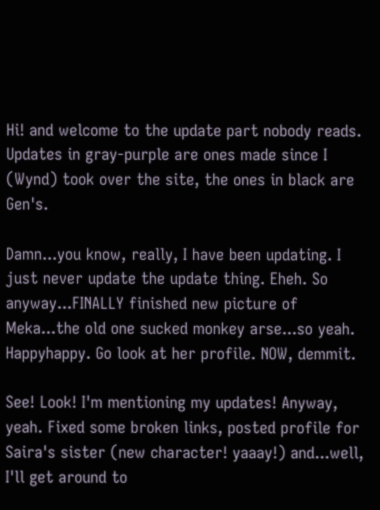Hi! and welcome to the update part nobody reads. Updates in gray-purple are ones made since I (Wynd) took over the site, the ones in black are Gen's.

Damn...you know, really, I have been updating. I just never update the update thing. Eheh. So anyway...FINALLY finished new picture of Meka...the old one sucked monkey arse...so yeah. Happyhappy. Go look at her profile. NOW, demmit.

See! Look! I'm mentioning my updates! Anyway, yeah. Fixed some broken links, posted profile for Saira's sister (new character! yaaay!) and...well, I'll get around to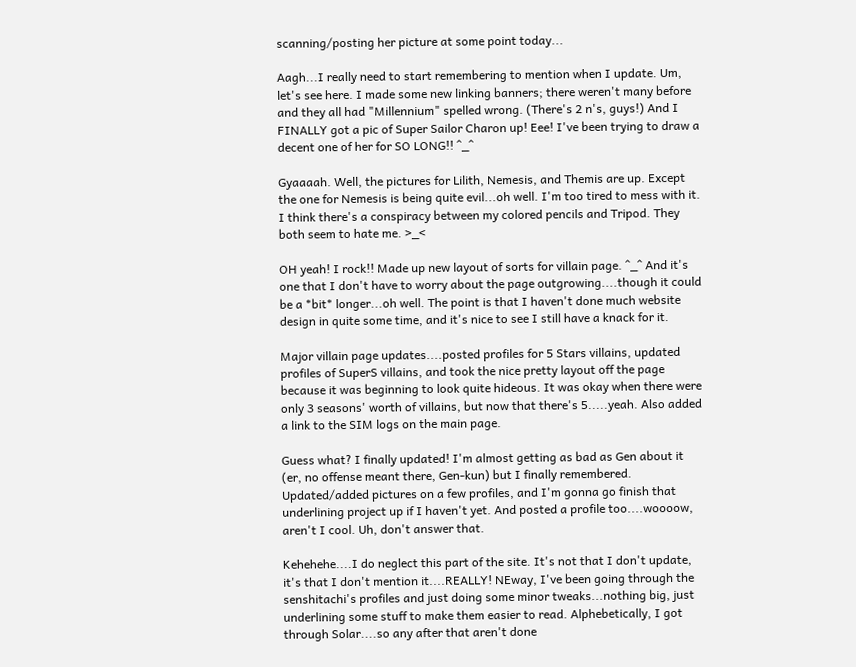scanning/posting her picture at some point today...

Aagh...I really need to start remembering to mention when I update. Um, let's see here. I made some new linking banners; there weren't many before and they all had "Millennium" spelled wrong. (There's 2 n's, guys!) And I FINALLY got a pic of Super Sailor Charon up! Eee! I've been trying to draw a decent one of her for SO LONG!! ^_^

Gyaaaah. Well, the pictures for Lilith, Nemesis, and Themis are up. Except the one for Nemesis is being quite evil...oh well. I'm too tired to mess with it. I think there's a conspiracy between my colored pencils and Tripod. They both seem to hate me. >_<

OH yeah! I rock!! Made up new layout of sorts for villain page. ^_^ And it's one that I don't have to worry about the page outgrowing....though it could be a *bit* longer...oh well. The point is that I haven't done much website design in quite some time, and it's nice to see I still have a knack for it.

Major villain page updates....posted profiles for 5 Stars villains, updated profiles of SuperS villains, and took the nice pretty layout off the page because it was beginning to look quite hideous. It was okay when there were only 3 seasons' worth of villains, but now that there's 5.....yeah. Also added a link to the SIM logs on the main page.

Guess what? I finally updated! I'm almost getting as bad as Gen about it (er, no offense meant there, Gen-kun) but I finally remembered. Updated/added pictures on a few profiles, and I'm gonna go finish that underlining project up if I haven't yet. And posted a profile too....woooow, aren't I cool. Uh, don't answer that.

Kehehehe....I do neglect this part of the site. It's not that I don't update, it's that I don't mention it....REALLY! NEway, I've been going through the senshitachi's profiles and just doing some minor tweaks...nothing big, just underlining some stuff to make them easier to read. Alphebetically, I got through Solar....so any after that aren't done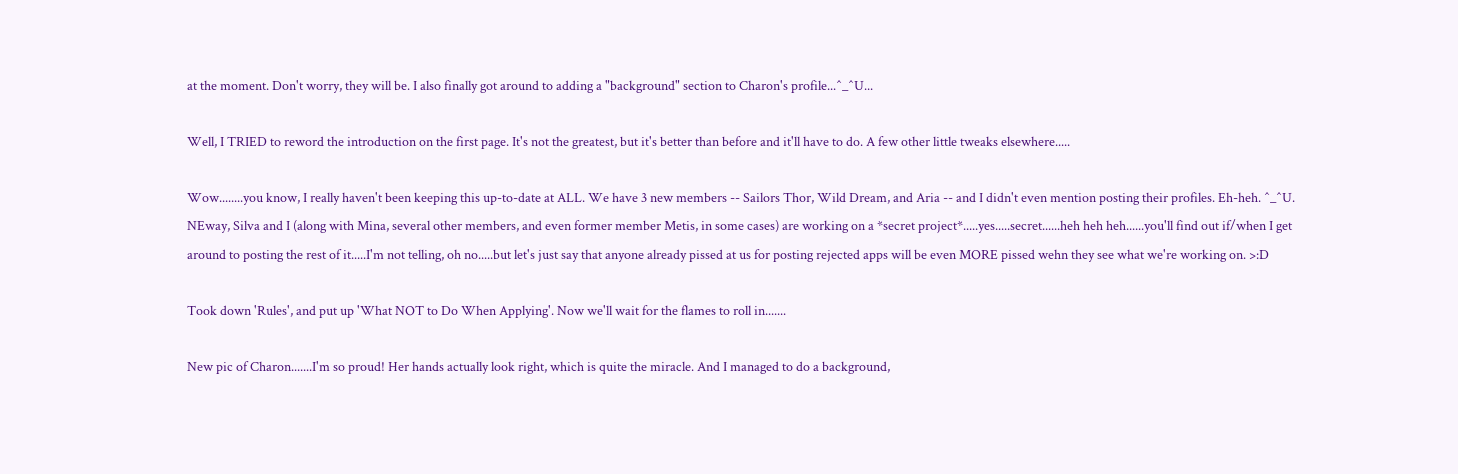at the moment. Don't worry, they will be. I also finally got around to adding a "background" section to Charon's profile...^_^U...

Well, I TRIED to reword the introduction on the first page. It's not the greatest, but it's better than before and it'll have to do. A few other little tweaks elsewhere.....

Wow........you know, I really haven't been keeping this up-to-date at ALL. We have 3 new members -- Sailors Thor, Wild Dream, and Aria -- and I didn't even mention posting their profiles. Eh-heh. ^_^U. NEway, Silva and I (along with Mina, several other members, and even former member Metis, in some cases) are working on a *secret project*.....yes.....secret......heh heh heh......you'll find out if/when I get around to posting the rest of it.....I'm not telling, oh no.....but let's just say that anyone already pissed at us for posting rejected apps will be even MORE pissed wehn they see what we're working on. >:D

Took down 'Rules', and put up 'What NOT to Do When Applying'. Now we'll wait for the flames to roll in.......

New pic of Charon.......I'm so proud! Her hands actually look right, which is quite the miracle. And I managed to do a background,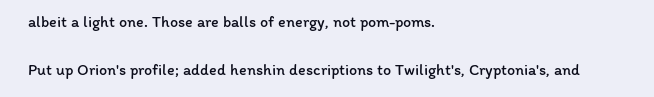albeit a light one. Those are balls of energy, not pom-poms.

Put up Orion's profile; added henshin descriptions to Twilight's, Cryptonia's, and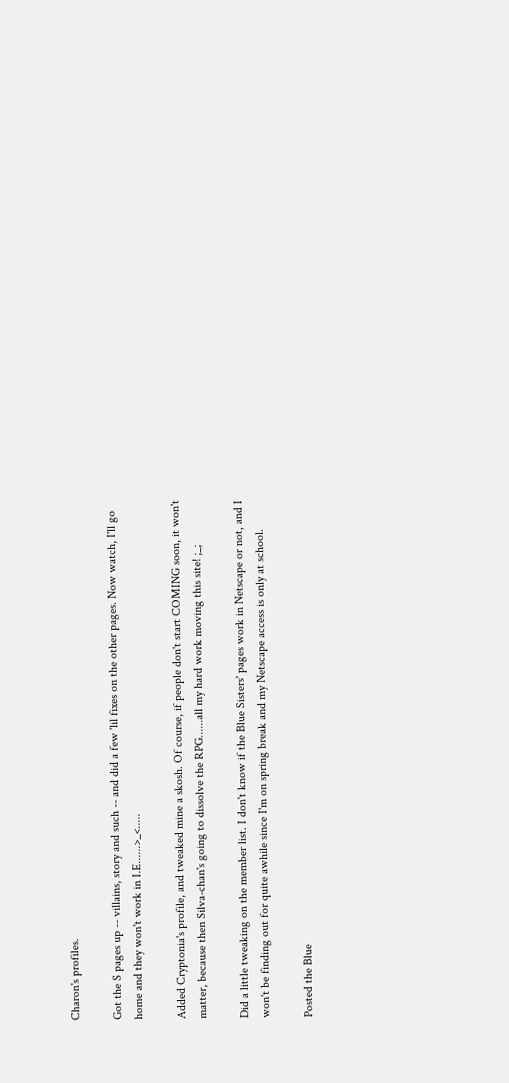Charon's profiles.

Got the S pages up -- villains, story and such -- and did a few 'lil fixes on the other pages. Now watch, I'll go home and they won't work in I.E......>_<.....

Added Cryptonia's profile, and tweaked mine a skosh. Of course, if people don't start COMING soon, it won't matter, because then Silva-chan's going to dissolve the RPG......all my hard work moving this site! ;_;

Did a little tweaking on the member list. I don't know if the Blue Sisters' pages work in Netscape or not, and I won't be finding out for quite awhile since I'm on spring break and my Netscape access is only at school.

Posted the Blue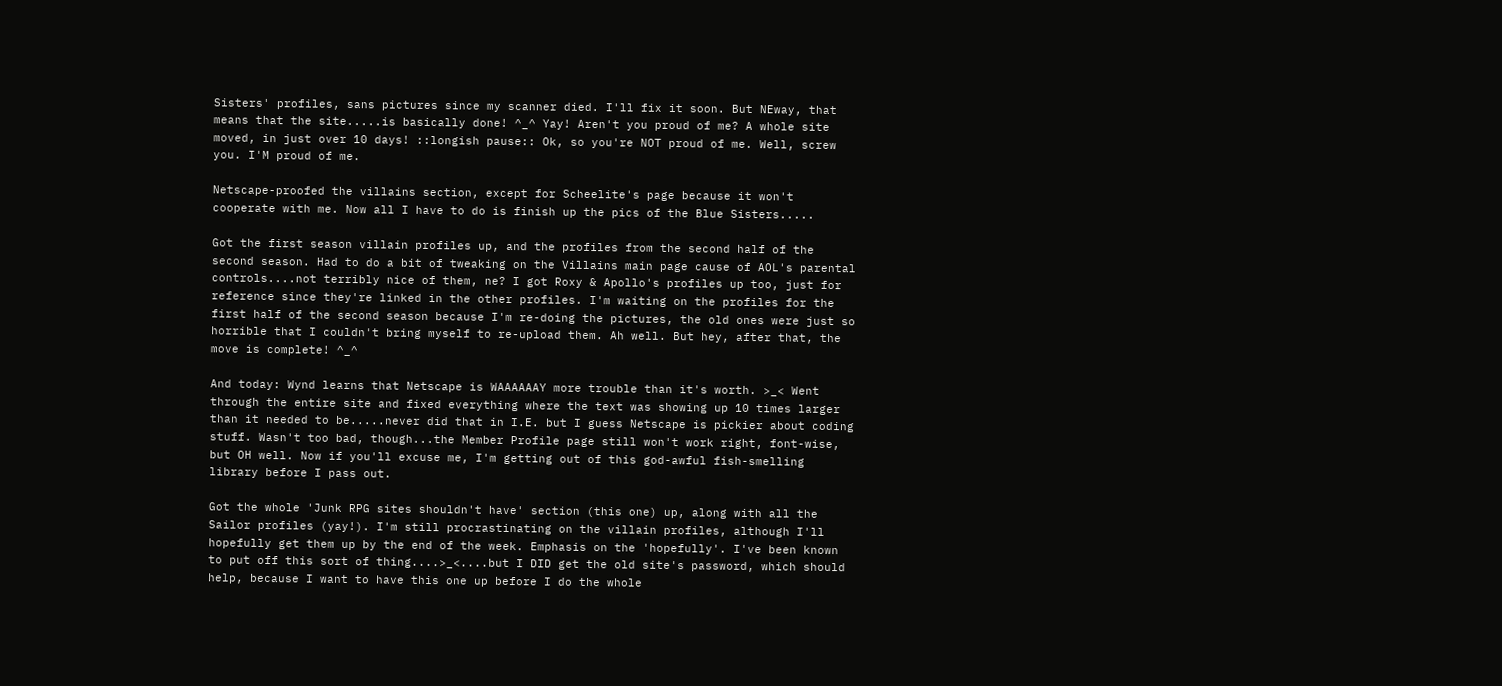Sisters' profiles, sans pictures since my scanner died. I'll fix it soon. But NEway, that means that the site.....is basically done! ^_^ Yay! Aren't you proud of me? A whole site moved, in just over 10 days! ::longish pause:: Ok, so you're NOT proud of me. Well, screw you. I'M proud of me.

Netscape-proofed the villains section, except for Scheelite's page because it won't cooperate with me. Now all I have to do is finish up the pics of the Blue Sisters.....

Got the first season villain profiles up, and the profiles from the second half of the second season. Had to do a bit of tweaking on the Villains main page cause of AOL's parental controls....not terribly nice of them, ne? I got Roxy & Apollo's profiles up too, just for reference since they're linked in the other profiles. I'm waiting on the profiles for the first half of the second season because I'm re-doing the pictures, the old ones were just so horrible that I couldn't bring myself to re-upload them. Ah well. But hey, after that, the move is complete! ^_^

And today: Wynd learns that Netscape is WAAAAAAY more trouble than it's worth. >_< Went through the entire site and fixed everything where the text was showing up 10 times larger than it needed to be.....never did that in I.E. but I guess Netscape is pickier about coding stuff. Wasn't too bad, though...the Member Profile page still won't work right, font-wise, but OH well. Now if you'll excuse me, I'm getting out of this god-awful fish-smelling library before I pass out.

Got the whole 'Junk RPG sites shouldn't have' section (this one) up, along with all the Sailor profiles (yay!). I'm still procrastinating on the villain profiles, although I'll hopefully get them up by the end of the week. Emphasis on the 'hopefully'. I've been known to put off this sort of thing....>_<....but I DID get the old site's password, which should help, because I want to have this one up before I do the whole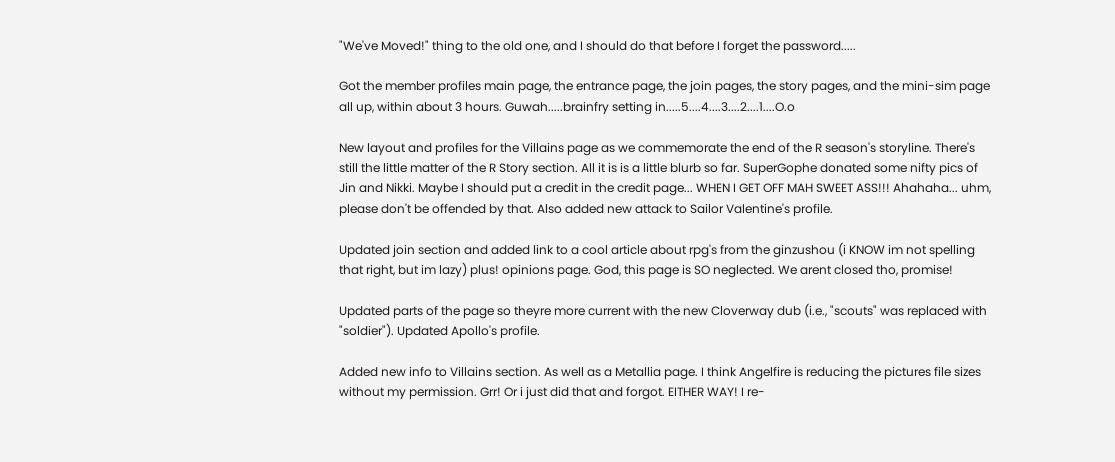"We've Moved!" thing to the old one, and I should do that before I forget the password.....

Got the member profiles main page, the entrance page, the join pages, the story pages, and the mini-sim page all up, within about 3 hours. Guwah.....brainfry setting in.....5....4....3....2....1....O.o

New layout and profiles for the Villains page as we commemorate the end of the R season's storyline. There's still the little matter of the R Story section. All it is is a little blurb so far. SuperGophe donated some nifty pics of Jin and Nikki. Maybe I should put a credit in the credit page... WHEN I GET OFF MAH SWEET ASS!!! Ahahaha... uhm, please don't be offended by that. Also added new attack to Sailor Valentine's profile.

Updated join section and added link to a cool article about rpg's from the ginzushou (i KNOW im not spelling that right, but im lazy) plus! opinions page. God, this page is SO neglected. We arent closed tho, promise!

Updated parts of the page so theyre more current with the new Cloverway dub (i.e., "scouts" was replaced with "soldier"). Updated Apollo's profile.

Added new info to Villains section. As well as a Metallia page. I think Angelfire is reducing the pictures file sizes without my permission. Grr! Or i just did that and forgot. EITHER WAY! I re-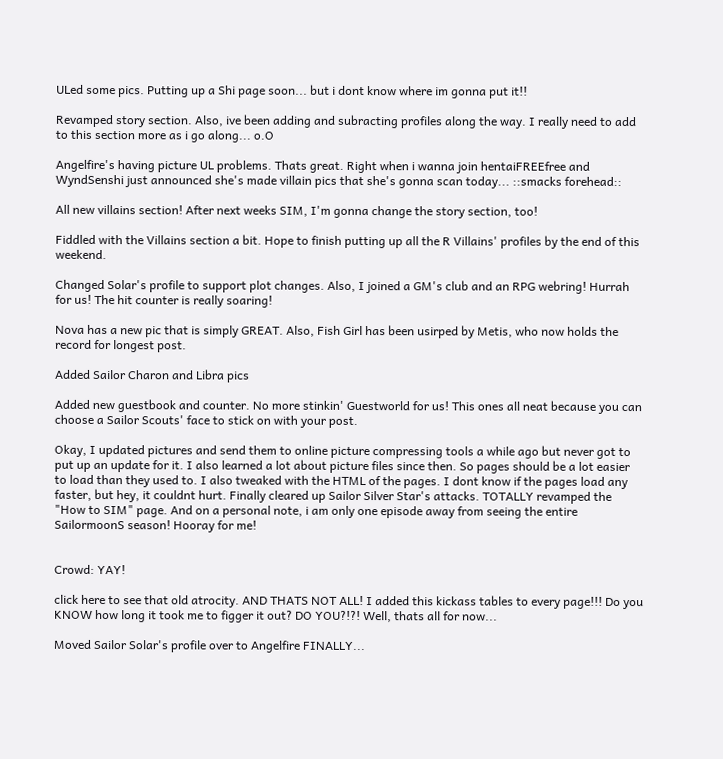ULed some pics. Putting up a Shi page soon... but i dont know where im gonna put it!!

Revamped story section. Also, ive been adding and subracting profiles along the way. I really need to add to this section more as i go along... o.O

Angelfire's having picture UL problems. Thats great. Right when i wanna join hentaiFREEfree and WyndSenshi just announced she's made villain pics that she's gonna scan today... ::smacks forehead::

All new villains section! After next weeks SIM, I'm gonna change the story section, too!

Fiddled with the Villains section a bit. Hope to finish putting up all the R Villains' profiles by the end of this weekend.

Changed Solar's profile to support plot changes. Also, I joined a GM's club and an RPG webring! Hurrah for us! The hit counter is really soaring!

Nova has a new pic that is simply GREAT. Also, Fish Girl has been usirped by Metis, who now holds the record for longest post.

Added Sailor Charon and Libra pics

Added new guestbook and counter. No more stinkin' Guestworld for us! This ones all neat because you can choose a Sailor Scouts' face to stick on with your post.

Okay, I updated pictures and send them to online picture compressing tools a while ago but never got to put up an update for it. I also learned a lot about picture files since then. So pages should be a lot easier to load than they used to. I also tweaked with the HTML of the pages. I dont know if the pages load any faster, but hey, it couldnt hurt. Finally cleared up Sailor Silver Star's attacks. TOTALLY revamped the "How to SIM" page. And on a personal note, i am only one episode away from seeing the entire SailormoonS season! Hooray for me!


Crowd: YAY!

click here to see that old atrocity. AND THATS NOT ALL! I added this kickass tables to every page!!! Do you KNOW how long it took me to figger it out? DO YOU?!?! Well, thats all for now...

Moved Sailor Solar's profile over to Angelfire FINALLY...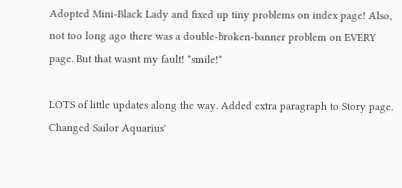Adopted Mini-Black Lady and fixed up tiny problems on index page! Also, not too long ago there was a double-broken-banner problem on EVERY page. But that wasnt my fault! *smile!*

LOTS of little updates along the way. Added extra paragraph to Story page. Changed Sailor Aquarius'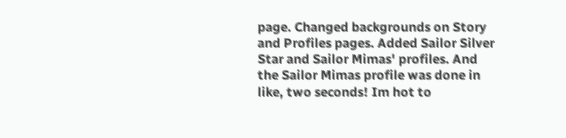page. Changed backgrounds on Story and Profiles pages. Added Sailor Silver Star and Sailor Mimas' profiles. And the Sailor Mimas profile was done in like, two seconds! Im hot to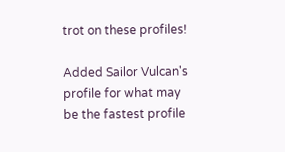trot on these profiles!

Added Sailor Vulcan's profile for what may be the fastest profile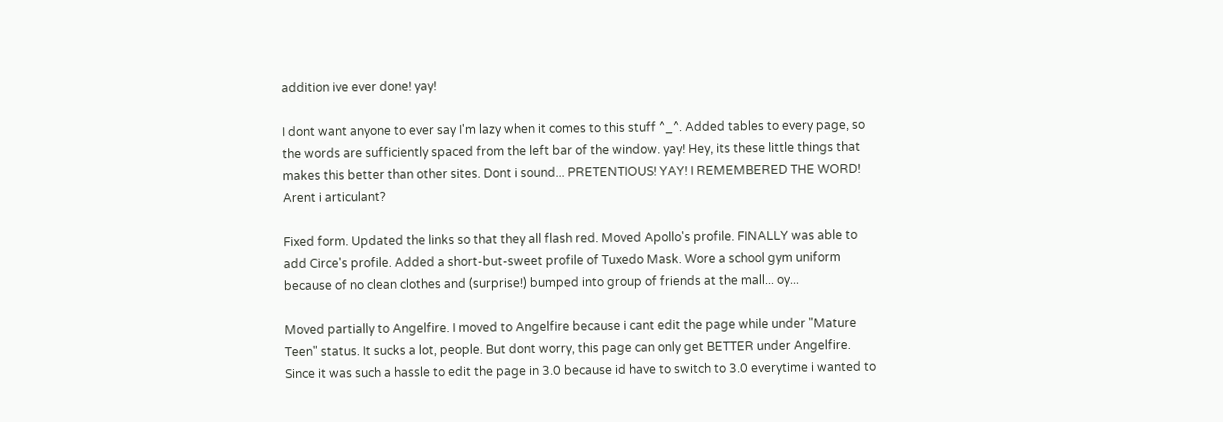addition ive ever done! yay!

I dont want anyone to ever say I'm lazy when it comes to this stuff ^_^. Added tables to every page, so the words are sufficiently spaced from the left bar of the window. yay! Hey, its these little things that makes this better than other sites. Dont i sound... PRETENTIOUS! YAY! I REMEMBERED THE WORD! Arent i articulant?

Fixed form. Updated the links so that they all flash red. Moved Apollo's profile. FINALLY was able to add Circe's profile. Added a short-but-sweet profile of Tuxedo Mask. Wore a school gym uniform because of no clean clothes and (surprise!) bumped into group of friends at the mall... oy...

Moved partially to Angelfire. I moved to Angelfire because i cant edit the page while under "Mature Teen" status. It sucks a lot, people. But dont worry, this page can only get BETTER under Angelfire. Since it was such a hassle to edit the page in 3.0 because id have to switch to 3.0 everytime i wanted to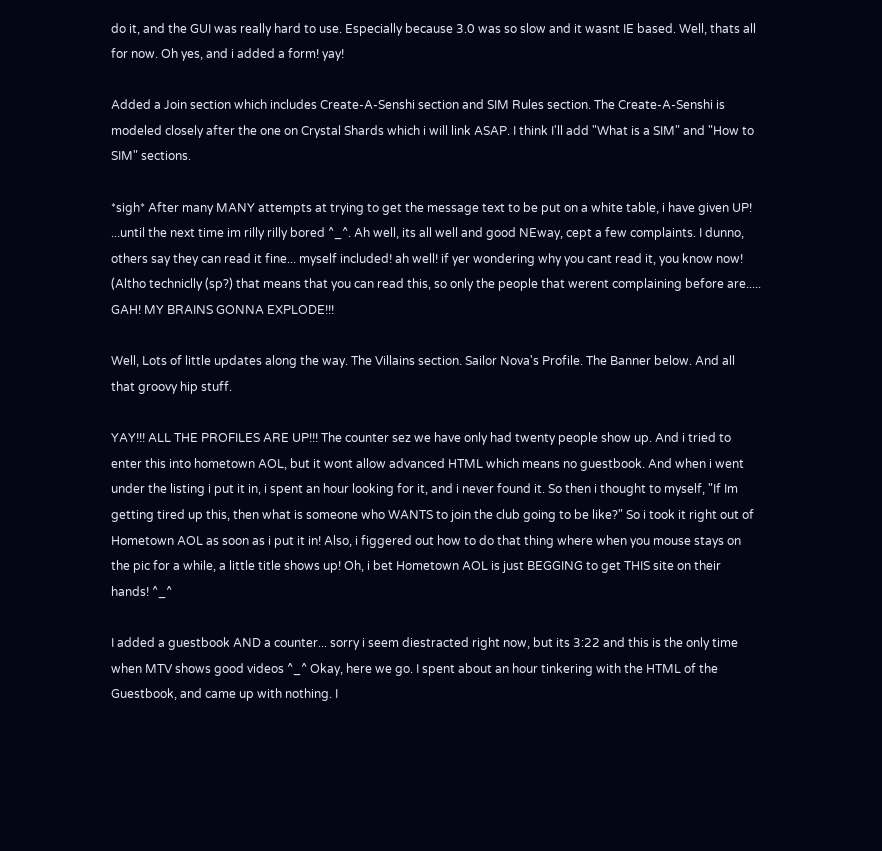do it, and the GUI was really hard to use. Especially because 3.0 was so slow and it wasnt IE based. Well, thats all for now. Oh yes, and i added a form! yay!

Added a Join section which includes Create-A-Senshi section and SIM Rules section. The Create-A-Senshi is modeled closely after the one on Crystal Shards which i will link ASAP. I think I'll add "What is a SIM" and "How to SIM" sections.

*sigh* After many MANY attempts at trying to get the message text to be put on a white table, i have given UP! ...until the next time im rilly rilly bored ^_^. Ah well, its all well and good NEway, cept a few complaints. I dunno, others say they can read it fine... myself included! ah well! if yer wondering why you cant read it, you know now! (Altho techniclly (sp?) that means that you can read this, so only the people that werent complaining before are..... GAH! MY BRAINS GONNA EXPLODE!!!

Well, Lots of little updates along the way. The Villains section. Sailor Nova's Profile. The Banner below. And all that groovy hip stuff.

YAY!!! ALL THE PROFILES ARE UP!!! The counter sez we have only had twenty people show up. And i tried to enter this into hometown AOL, but it wont allow advanced HTML which means no guestbook. And when i went under the listing i put it in, i spent an hour looking for it, and i never found it. So then i thought to myself, "If Im getting tired up this, then what is someone who WANTS to join the club going to be like?" So i took it right out of Hometown AOL as soon as i put it in! Also, i figgered out how to do that thing where when you mouse stays on the pic for a while, a little title shows up! Oh, i bet Hometown AOL is just BEGGING to get THIS site on their hands! ^_^

I added a guestbook AND a counter... sorry i seem diestracted right now, but its 3:22 and this is the only time when MTV shows good videos ^_^ Okay, here we go. I spent about an hour tinkering with the HTML of the Guestbook, and came up with nothing. I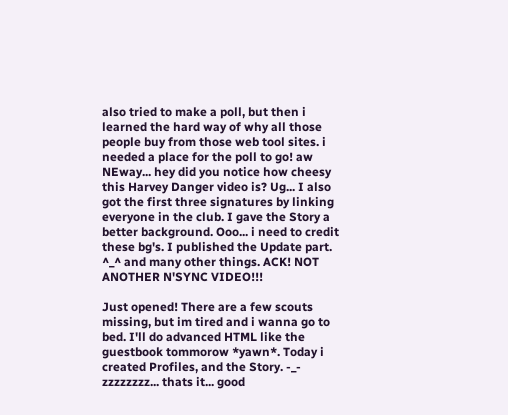also tried to make a poll, but then i learned the hard way of why all those people buy from those web tool sites. i needed a place for the poll to go! aw NEway... hey did you notice how cheesy this Harvey Danger video is? Ug... I also got the first three signatures by linking everyone in the club. I gave the Story a better background. Ooo... i need to credit these bg's. I published the Update part. ^_^ and many other things. ACK! NOT ANOTHER N'SYNC VIDEO!!!

Just opened! There are a few scouts missing, but im tired and i wanna go to bed. I'll do advanced HTML like the guestbook tommorow *yawn*. Today i created Profiles, and the Story. -_- zzzzzzzz... thats it... good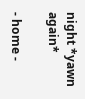night *yawn again*

- home -